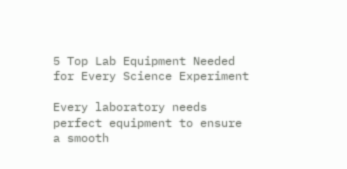5 Top Lab Equipment Needed for Every Science Experiment

Every laboratory needs perfect equipment to ensure a smooth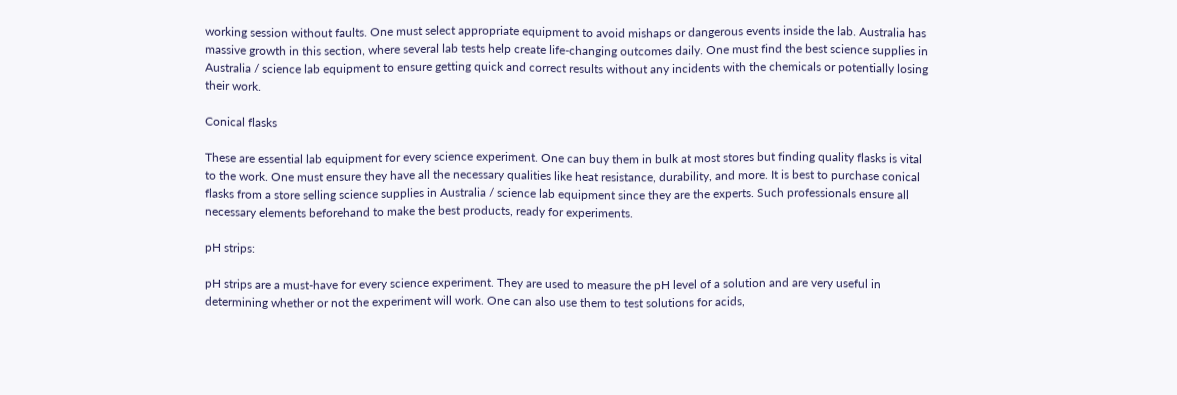working session without faults. One must select appropriate equipment to avoid mishaps or dangerous events inside the lab. Australia has massive growth in this section, where several lab tests help create life-changing outcomes daily. One must find the best science supplies in Australia / science lab equipment to ensure getting quick and correct results without any incidents with the chemicals or potentially losing their work.

Conical flasks

These are essential lab equipment for every science experiment. One can buy them in bulk at most stores but finding quality flasks is vital to the work. One must ensure they have all the necessary qualities like heat resistance, durability, and more. It is best to purchase conical flasks from a store selling science supplies in Australia / science lab equipment since they are the experts. Such professionals ensure all necessary elements beforehand to make the best products, ready for experiments.

pH strips:

pH strips are a must-have for every science experiment. They are used to measure the pH level of a solution and are very useful in determining whether or not the experiment will work. One can also use them to test solutions for acids,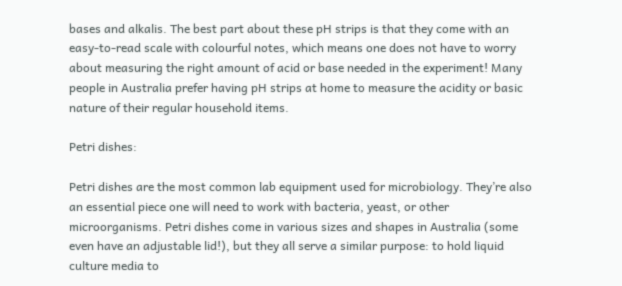bases and alkalis. The best part about these pH strips is that they come with an easy-to-read scale with colourful notes, which means one does not have to worry about measuring the right amount of acid or base needed in the experiment! Many people in Australia prefer having pH strips at home to measure the acidity or basic nature of their regular household items.

Petri dishes:

Petri dishes are the most common lab equipment used for microbiology. They’re also an essential piece one will need to work with bacteria, yeast, or other microorganisms. Petri dishes come in various sizes and shapes in Australia (some even have an adjustable lid!), but they all serve a similar purpose: to hold liquid culture media to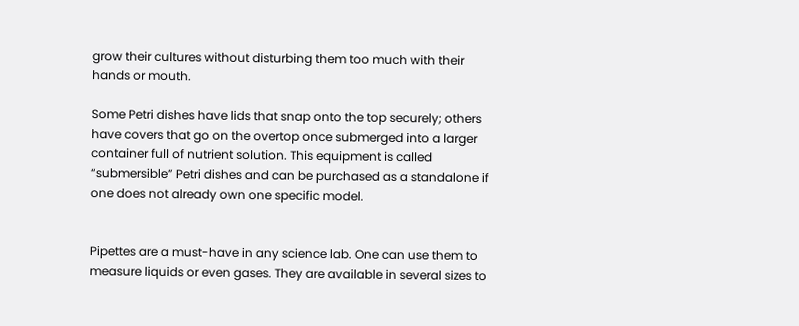grow their cultures without disturbing them too much with their hands or mouth.

Some Petri dishes have lids that snap onto the top securely; others have covers that go on the overtop once submerged into a larger container full of nutrient solution. This equipment is called “submersible” Petri dishes and can be purchased as a standalone if one does not already own one specific model.


Pipettes are a must-have in any science lab. One can use them to measure liquids or even gases. They are available in several sizes to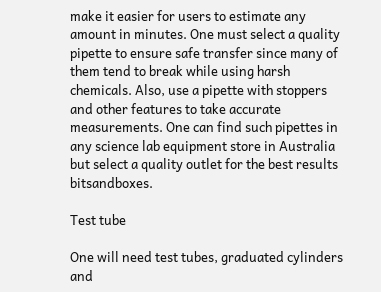make it easier for users to estimate any amount in minutes. One must select a quality pipette to ensure safe transfer since many of them tend to break while using harsh chemicals. Also, use a pipette with stoppers and other features to take accurate measurements. One can find such pipettes in any science lab equipment store in Australia but select a quality outlet for the best results bitsandboxes.

Test tube

One will need test tubes, graduated cylinders and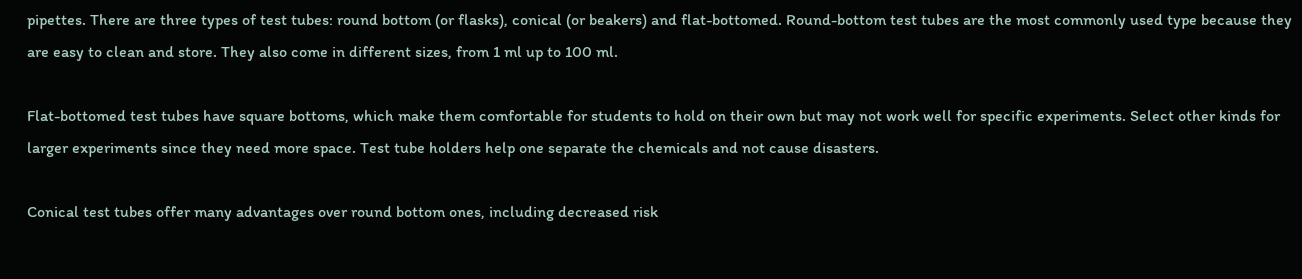pipettes. There are three types of test tubes: round bottom (or flasks), conical (or beakers) and flat-bottomed. Round-bottom test tubes are the most commonly used type because they are easy to clean and store. They also come in different sizes, from 1 ml up to 100 ml.

Flat-bottomed test tubes have square bottoms, which make them comfortable for students to hold on their own but may not work well for specific experiments. Select other kinds for larger experiments since they need more space. Test tube holders help one separate the chemicals and not cause disasters.

Conical test tubes offer many advantages over round bottom ones, including decreased risk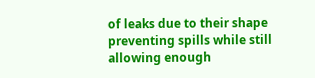of leaks due to their shape preventing spills while still allowing enough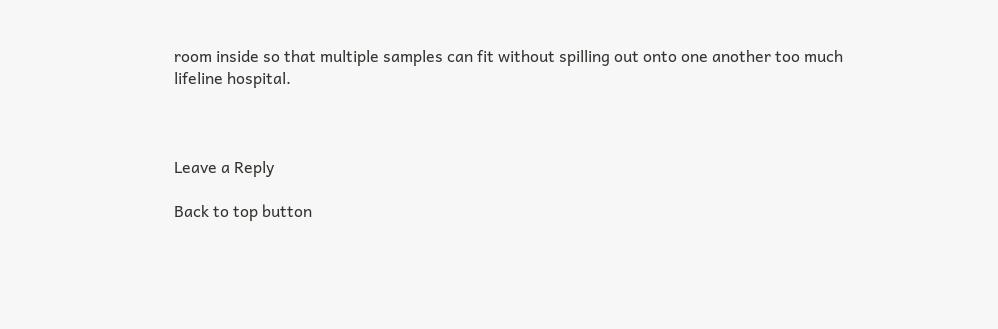room inside so that multiple samples can fit without spilling out onto one another too much lifeline hospital.



Leave a Reply

Back to top button